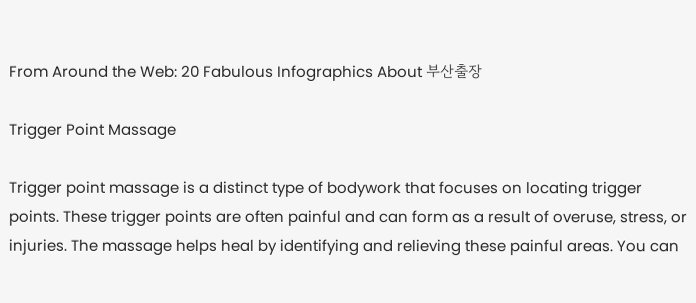From Around the Web: 20 Fabulous Infographics About 부산출장

Trigger Point Massage

Trigger point massage is a distinct type of bodywork that focuses on locating trigger points. These trigger points are often painful and can form as a result of overuse, stress, or injuries. The massage helps heal by identifying and relieving these painful areas. You can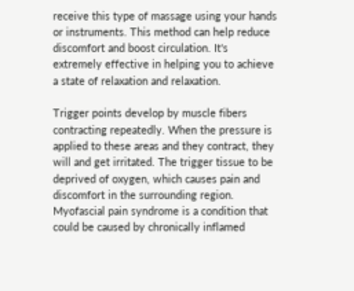receive this type of massage using your hands or instruments. This method can help reduce discomfort and boost circulation. It's extremely effective in helping you to achieve a state of relaxation and relaxation.

Trigger points develop by muscle fibers contracting repeatedly. When the pressure is applied to these areas and they contract, they will and get irritated. The trigger tissue to be deprived of oxygen, which causes pain and discomfort in the surrounding region. Myofascial pain syndrome is a condition that could be caused by chronically inflamed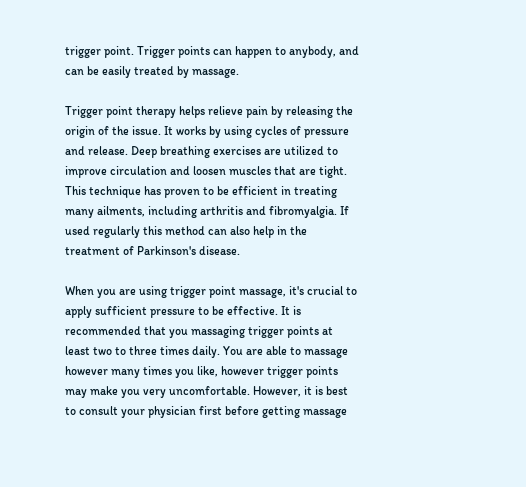trigger point. Trigger points can happen to anybody, and can be easily treated by massage.

Trigger point therapy helps relieve pain by releasing the origin of the issue. It works by using cycles of pressure and release. Deep breathing exercises are utilized to improve circulation and loosen muscles that are tight. This technique has proven to be efficient in treating many ailments, including arthritis and fibromyalgia. If used regularly this method can also help in the treatment of Parkinson's disease.

When you are using trigger point massage, it's crucial to apply sufficient pressure to be effective. It is recommended that you massaging trigger points at least two to three times daily. You are able to massage however many times you like, however trigger points may make you very uncomfortable. However, it is best to consult your physician first before getting massage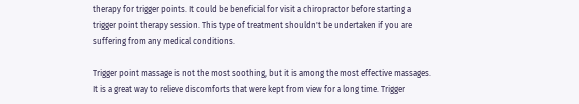therapy for trigger points. It could be beneficial for visit a chiropractor before starting a trigger point therapy session. This type of treatment shouldn't be undertaken if you are suffering from any medical conditions.

Trigger point massage is not the most soothing, but it is among the most effective massages. It is a great way to relieve discomforts that were kept from view for a long time. Trigger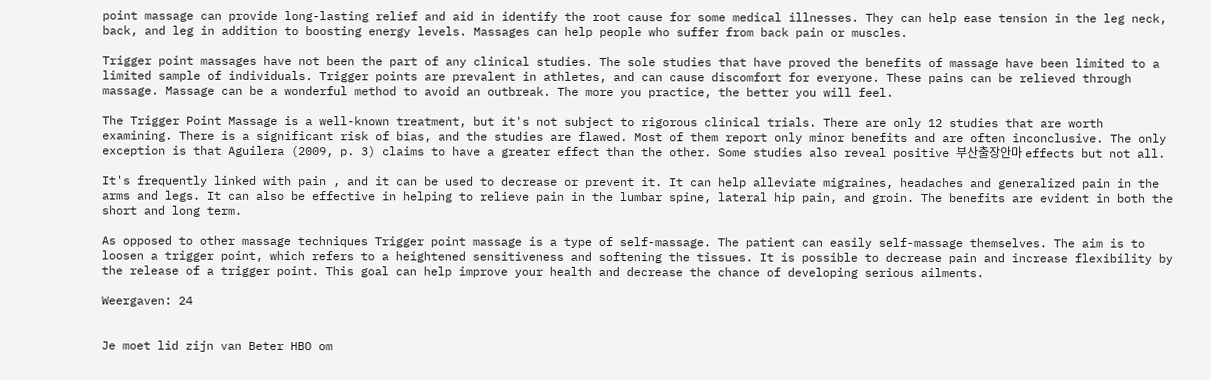point massage can provide long-lasting relief and aid in identify the root cause for some medical illnesses. They can help ease tension in the leg neck, back, and leg in addition to boosting energy levels. Massages can help people who suffer from back pain or muscles.

Trigger point massages have not been the part of any clinical studies. The sole studies that have proved the benefits of massage have been limited to a limited sample of individuals. Trigger points are prevalent in athletes, and can cause discomfort for everyone. These pains can be relieved through massage. Massage can be a wonderful method to avoid an outbreak. The more you practice, the better you will feel.

The Trigger Point Massage is a well-known treatment, but it's not subject to rigorous clinical trials. There are only 12 studies that are worth examining. There is a significant risk of bias, and the studies are flawed. Most of them report only minor benefits and are often inconclusive. The only exception is that Aguilera (2009, p. 3) claims to have a greater effect than the other. Some studies also reveal positive 부산출장안마 effects but not all.

It's frequently linked with pain , and it can be used to decrease or prevent it. It can help alleviate migraines, headaches and generalized pain in the arms and legs. It can also be effective in helping to relieve pain in the lumbar spine, lateral hip pain, and groin. The benefits are evident in both the short and long term.

As opposed to other massage techniques Trigger point massage is a type of self-massage. The patient can easily self-massage themselves. The aim is to loosen a trigger point, which refers to a heightened sensitiveness and softening the tissues. It is possible to decrease pain and increase flexibility by the release of a trigger point. This goal can help improve your health and decrease the chance of developing serious ailments.

Weergaven: 24


Je moet lid zijn van Beter HBO om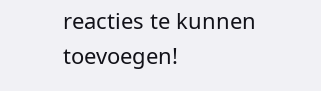reacties te kunnen toevoegen!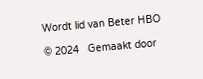Wordt lid van Beter HBO

© 2024   Gemaakt door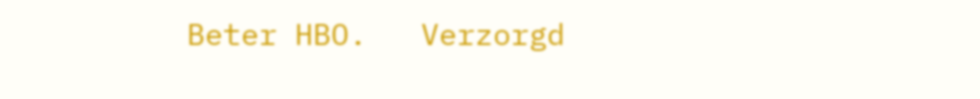Beter HBO.   Verzorgd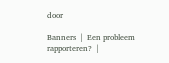door

Banners  |  Een probleem rapporteren?  |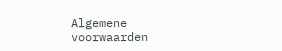Algemene voorwaarden